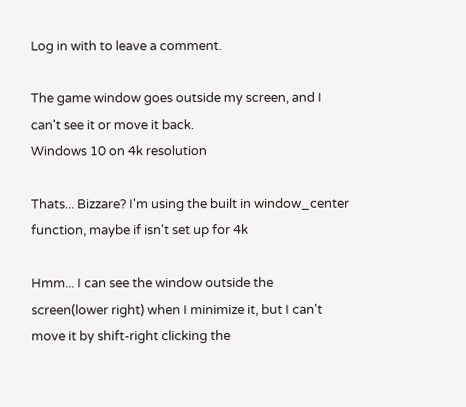Log in with to leave a comment.

The game window goes outside my screen, and I can't see it or move it back.
Windows 10 on 4k resolution

Thats... Bizzare? I'm using the built in window_center function, maybe if isn't set up for 4k

Hmm... I can see the window outside the screen(lower right) when I minimize it, but I can't move it by shift-right clicking the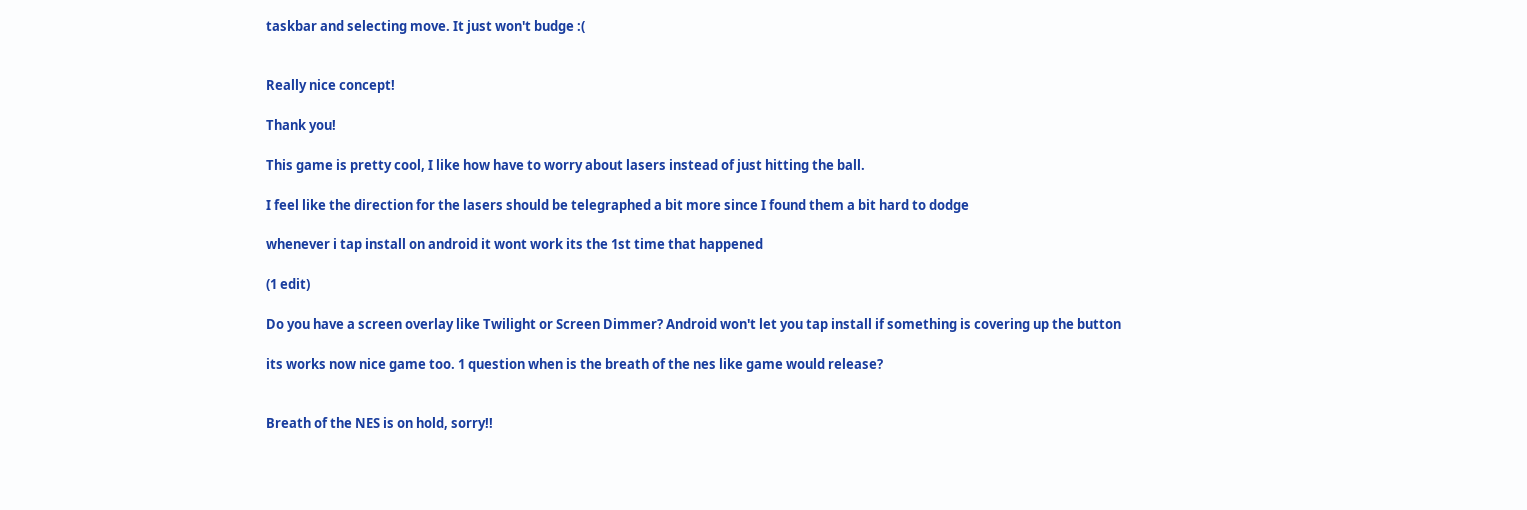taskbar and selecting move. It just won't budge :(


Really nice concept!

Thank you!

This game is pretty cool, I like how have to worry about lasers instead of just hitting the ball.

I feel like the direction for the lasers should be telegraphed a bit more since I found them a bit hard to dodge

whenever i tap install on android it wont work its the 1st time that happened

(1 edit)

Do you have a screen overlay like Twilight or Screen Dimmer? Android won't let you tap install if something is covering up the button

its works now nice game too. 1 question when is the breath of the nes like game would release?


Breath of the NES is on hold, sorry!!